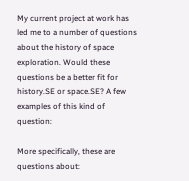My current project at work has led me to a number of questions about the history of space exploration. Would these questions be a better fit for history.SE or space.SE? A few examples of this kind of question:

More specifically, these are questions about: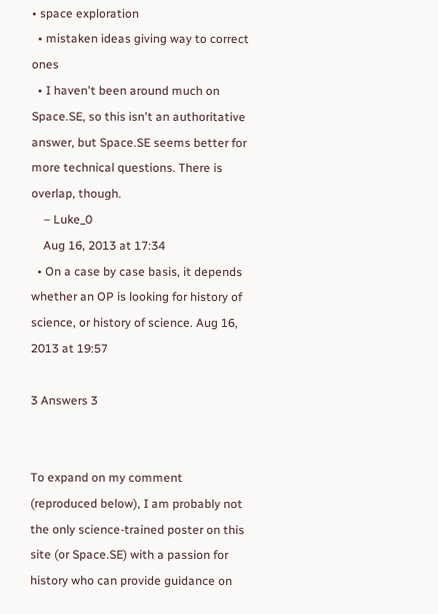• space exploration
  • mistaken ideas giving way to correct ones
  • I haven't been around much on Space.SE, so this isn't an authoritative answer, but Space.SE seems better for more technical questions. There is overlap, though.
    – Luke_0
    Aug 16, 2013 at 17:34
  • On a case by case basis, it depends whether an OP is looking for history of science, or history of science. Aug 16, 2013 at 19:57

3 Answers 3


To expand on my comment (reproduced below), I am probably not the only science-trained poster on this site (or Space.SE) with a passion for history who can provide guidance on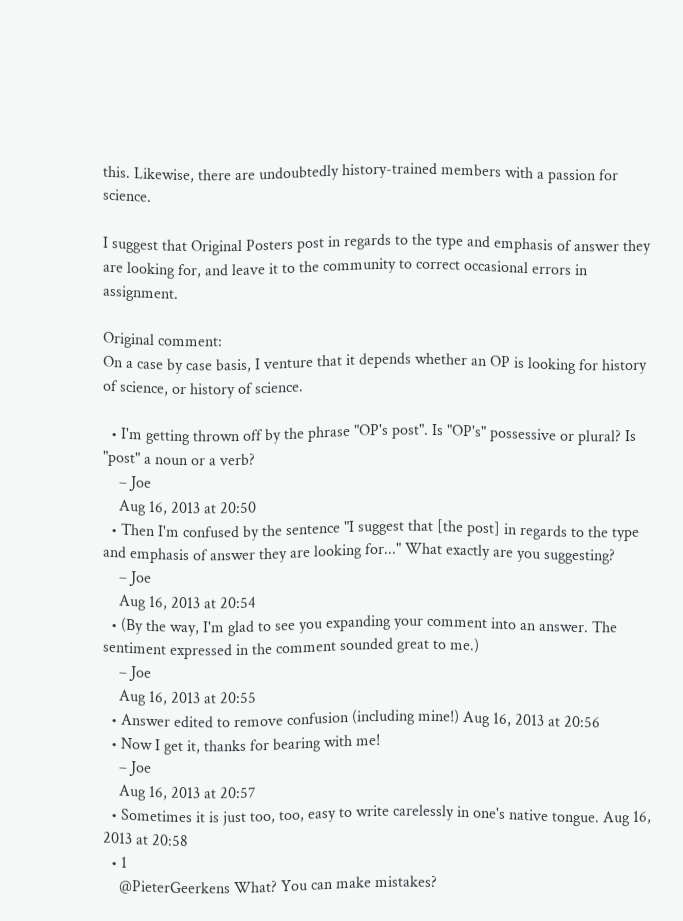this. Likewise, there are undoubtedly history-trained members with a passion for science.

I suggest that Original Posters post in regards to the type and emphasis of answer they are looking for, and leave it to the community to correct occasional errors in assignment.

Original comment:
On a case by case basis, I venture that it depends whether an OP is looking for history of science, or history of science.

  • I'm getting thrown off by the phrase "OP's post". Is "OP's" possessive or plural? Is "post" a noun or a verb?
    – Joe
    Aug 16, 2013 at 20:50
  • Then I'm confused by the sentence "I suggest that [the post] in regards to the type and emphasis of answer they are looking for..." What exactly are you suggesting?
    – Joe
    Aug 16, 2013 at 20:54
  • (By the way, I'm glad to see you expanding your comment into an answer. The sentiment expressed in the comment sounded great to me.)
    – Joe
    Aug 16, 2013 at 20:55
  • Answer edited to remove confusion (including mine!) Aug 16, 2013 at 20:56
  • Now I get it, thanks for bearing with me!
    – Joe
    Aug 16, 2013 at 20:57
  • Sometimes it is just too, too, easy to write carelessly in one's native tongue. Aug 16, 2013 at 20:58
  • 1
    @PieterGeerkens What? You can make mistakes?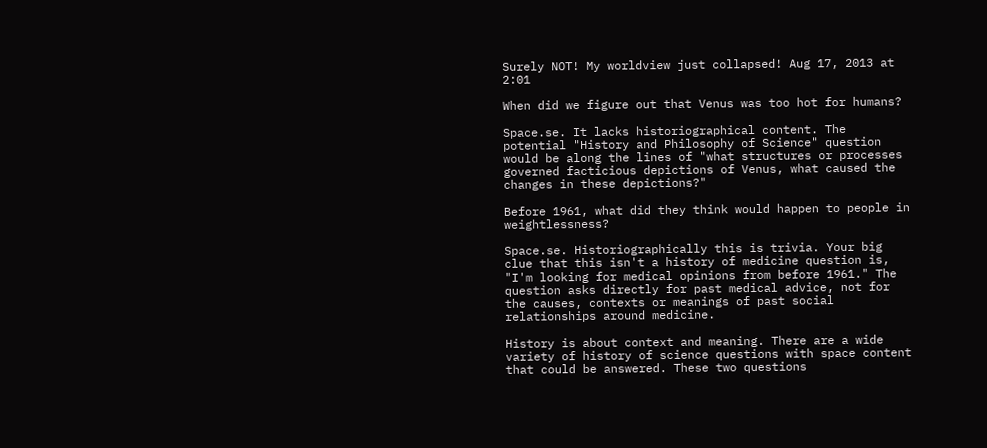Surely NOT! My worldview just collapsed! Aug 17, 2013 at 2:01

When did we figure out that Venus was too hot for humans?

Space.se. It lacks historiographical content. The potential "History and Philosophy of Science" question would be along the lines of "what structures or processes governed facticious depictions of Venus, what caused the changes in these depictions?"

Before 1961, what did they think would happen to people in weightlessness?

Space.se. Historiographically this is trivia. Your big clue that this isn't a history of medicine question is, "I'm looking for medical opinions from before 1961." The question asks directly for past medical advice, not for the causes, contexts or meanings of past social relationships around medicine.

History is about context and meaning. There are a wide variety of history of science questions with space content that could be answered. These two questions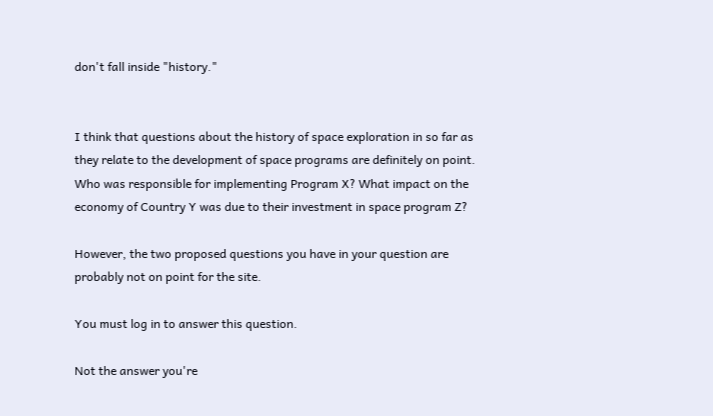don't fall inside "history."


I think that questions about the history of space exploration in so far as they relate to the development of space programs are definitely on point. Who was responsible for implementing Program X? What impact on the economy of Country Y was due to their investment in space program Z?

However, the two proposed questions you have in your question are probably not on point for the site.

You must log in to answer this question.

Not the answer you're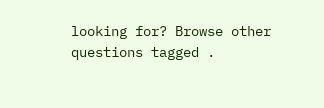looking for? Browse other questions tagged .